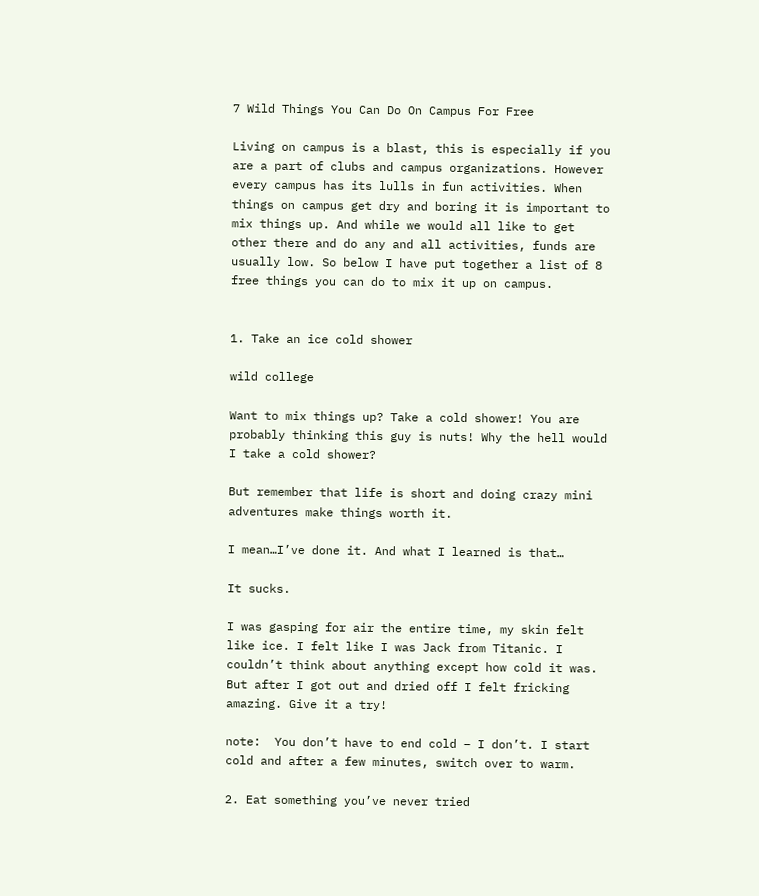7 Wild Things You Can Do On Campus For Free

Living on campus is a blast, this is especially if you are a part of clubs and campus organizations. However every campus has its lulls in fun activities. When things on campus get dry and boring it is important to mix things up. And while we would all like to get other there and do any and all activities, funds are usually low. So below I have put together a list of 8 free things you can do to mix it up on campus.


1. Take an ice cold shower

wild college

Want to mix things up? Take a cold shower! You are probably thinking this guy is nuts! Why the hell would I take a cold shower?

But remember that life is short and doing crazy mini adventures make things worth it.

I mean…I’ve done it. And what I learned is that…

It sucks.

I was gasping for air the entire time, my skin felt like ice. I felt like I was Jack from Titanic. I couldn’t think about anything except how cold it was. But after I got out and dried off I felt fricking amazing. Give it a try!

note:  You don’t have to end cold – I don’t. I start cold and after a few minutes, switch over to warm.

2. Eat something you’ve never tried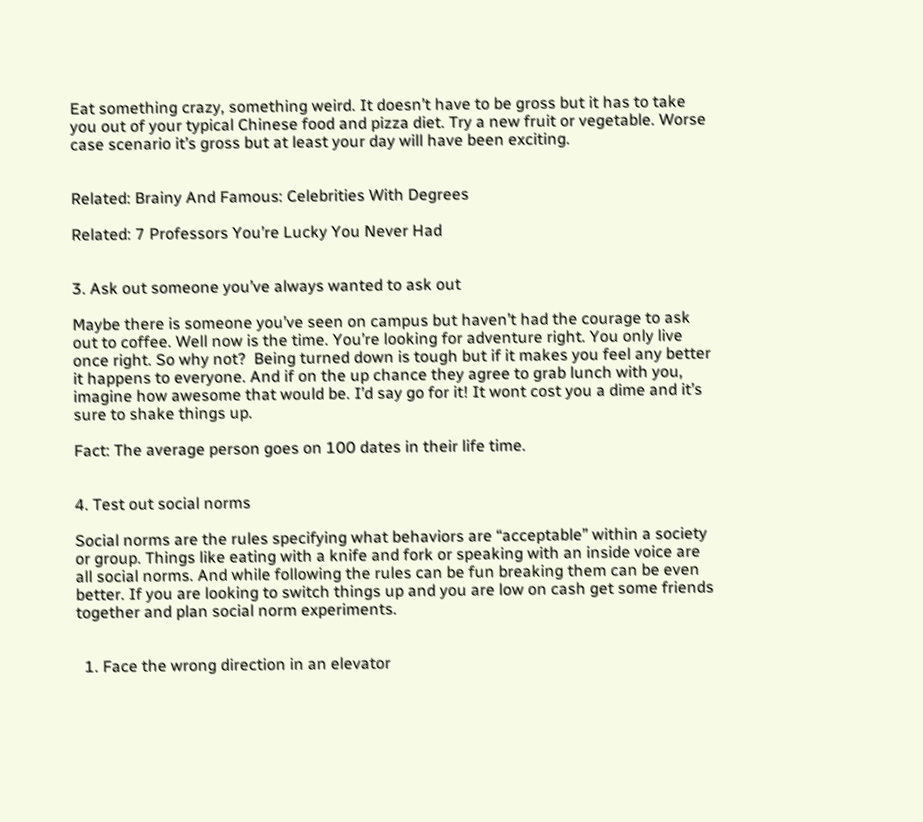Eat something crazy, something weird. It doesn’t have to be gross but it has to take you out of your typical Chinese food and pizza diet. Try a new fruit or vegetable. Worse case scenario it’s gross but at least your day will have been exciting.


Related: Brainy And Famous: Celebrities With Degrees

Related: 7 Professors You’re Lucky You Never Had


3. Ask out someone you’ve always wanted to ask out

Maybe there is someone you’ve seen on campus but haven’t had the courage to ask out to coffee. Well now is the time. You’re looking for adventure right. You only live once right. So why not?  Being turned down is tough but if it makes you feel any better it happens to everyone. And if on the up chance they agree to grab lunch with you, imagine how awesome that would be. I’d say go for it! It wont cost you a dime and it’s sure to shake things up.

Fact: The average person goes on 100 dates in their life time.


4. Test out social norms

Social norms are the rules specifying what behaviors are “acceptable” within a society or group. Things like eating with a knife and fork or speaking with an inside voice are all social norms. And while following the rules can be fun breaking them can be even better. If you are looking to switch things up and you are low on cash get some friends together and plan social norm experiments.


  1. Face the wrong direction in an elevator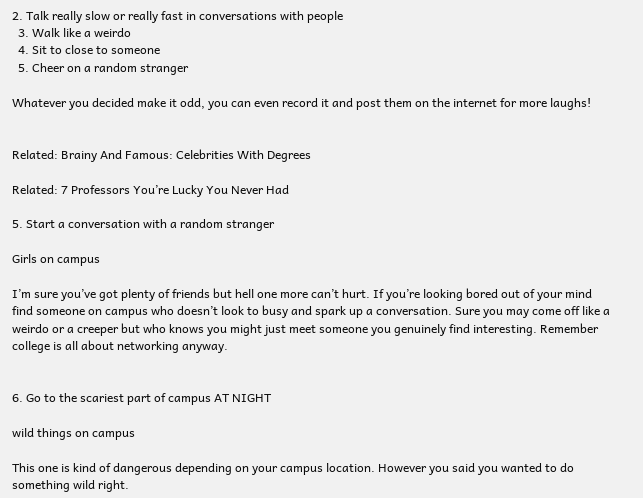2. Talk really slow or really fast in conversations with people
  3. Walk like a weirdo
  4. Sit to close to someone
  5. Cheer on a random stranger

Whatever you decided make it odd, you can even record it and post them on the internet for more laughs!


Related: Brainy And Famous: Celebrities With Degrees

Related: 7 Professors You’re Lucky You Never Had

5. Start a conversation with a random stranger

Girls on campus

I’m sure you’ve got plenty of friends but hell one more can’t hurt. If you’re looking bored out of your mind find someone on campus who doesn’t look to busy and spark up a conversation. Sure you may come off like a weirdo or a creeper but who knows you might just meet someone you genuinely find interesting. Remember college is all about networking anyway.


6. Go to the scariest part of campus AT NIGHT

wild things on campus

This one is kind of dangerous depending on your campus location. However you said you wanted to do something wild right.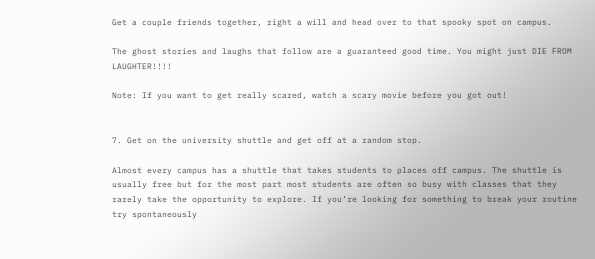Get a couple friends together, right a will and head over to that spooky spot on campus.

The ghost stories and laughs that follow are a guaranteed good time. You might just DIE FROM LAUGHTER!!!!

Note: If you want to get really scared, watch a scary movie before you got out!


7. Get on the university shuttle and get off at a random stop.

Almost every campus has a shuttle that takes students to places off campus. The shuttle is usually free but for the most part most students are often so busy with classes that they rarely take the opportunity to explore. If you’re looking for something to break your routine  try spontaneously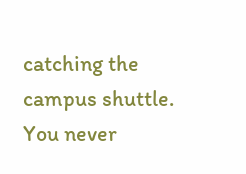catching the campus shuttle. You never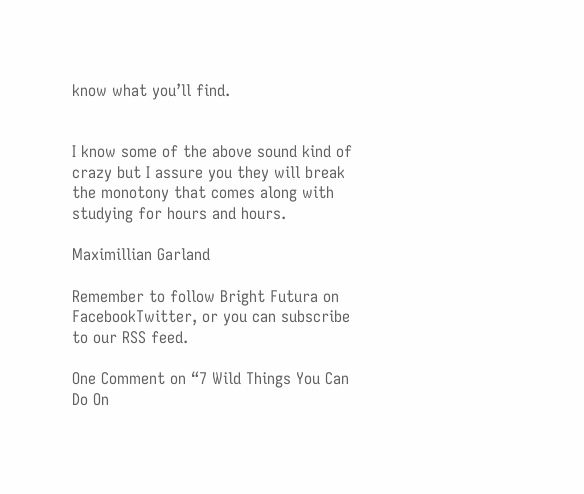know what you’ll find.


I know some of the above sound kind of crazy but I assure you they will break the monotony that comes along with studying for hours and hours.

Maximillian Garland

Remember to follow Bright Futura on FacebookTwitter, or you can subscribe to our RSS feed.

One Comment on “7 Wild Things You Can Do On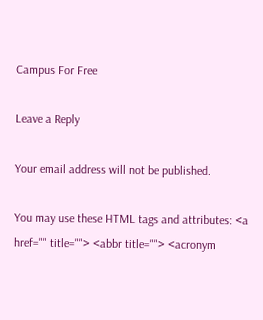Campus For Free

Leave a Reply

Your email address will not be published.

You may use these HTML tags and attributes: <a href="" title=""> <abbr title=""> <acronym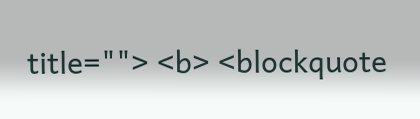title=""> <b> <blockquote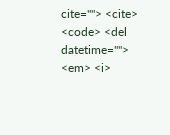cite=""> <cite> <code> <del datetime=""> <em> <i>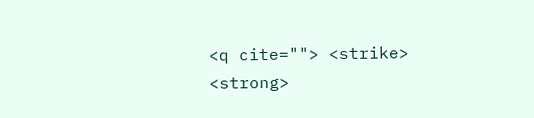<q cite=""> <strike> <strong>